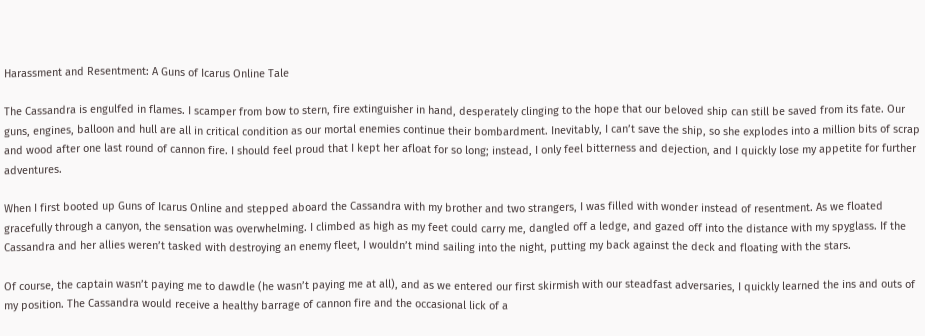Harassment and Resentment: A Guns of Icarus Online Tale

The Cassandra is engulfed in flames. I scamper from bow to stern, fire extinguisher in hand, desperately clinging to the hope that our beloved ship can still be saved from its fate. Our guns, engines, balloon and hull are all in critical condition as our mortal enemies continue their bombardment. Inevitably, I can’t save the ship, so she explodes into a million bits of scrap and wood after one last round of cannon fire. I should feel proud that I kept her afloat for so long; instead, I only feel bitterness and dejection, and I quickly lose my appetite for further adventures.

When I first booted up Guns of Icarus Online and stepped aboard the Cassandra with my brother and two strangers, I was filled with wonder instead of resentment. As we floated gracefully through a canyon, the sensation was overwhelming. I climbed as high as my feet could carry me, dangled off a ledge, and gazed off into the distance with my spyglass. If the Cassandra and her allies weren’t tasked with destroying an enemy fleet, I wouldn’t mind sailing into the night, putting my back against the deck and floating with the stars.

Of course, the captain wasn’t paying me to dawdle (he wasn’t paying me at all), and as we entered our first skirmish with our steadfast adversaries, I quickly learned the ins and outs of my position. The Cassandra would receive a healthy barrage of cannon fire and the occasional lick of a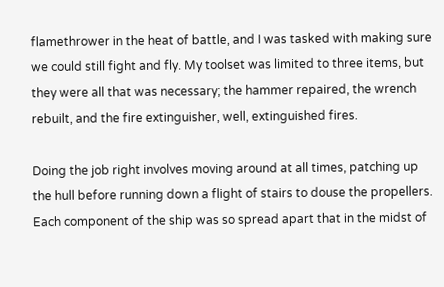flamethrower in the heat of battle, and I was tasked with making sure we could still fight and fly. My toolset was limited to three items, but they were all that was necessary; the hammer repaired, the wrench rebuilt, and the fire extinguisher, well, extinguished fires.

Doing the job right involves moving around at all times, patching up the hull before running down a flight of stairs to douse the propellers. Each component of the ship was so spread apart that in the midst of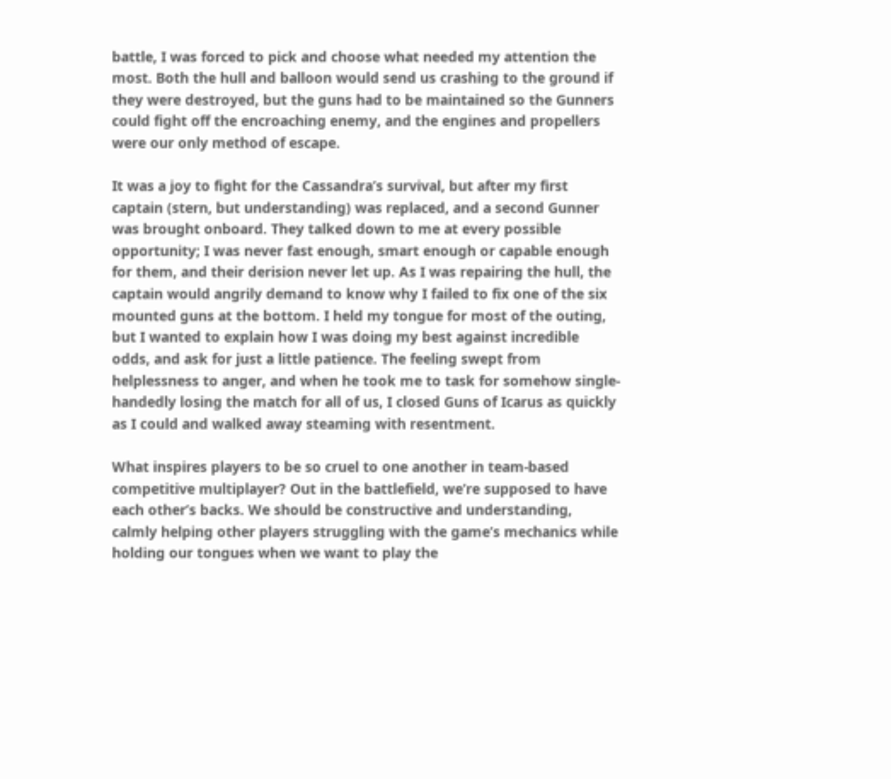battle, I was forced to pick and choose what needed my attention the most. Both the hull and balloon would send us crashing to the ground if they were destroyed, but the guns had to be maintained so the Gunners could fight off the encroaching enemy, and the engines and propellers were our only method of escape.

It was a joy to fight for the Cassandra’s survival, but after my first captain (stern, but understanding) was replaced, and a second Gunner was brought onboard. They talked down to me at every possible opportunity; I was never fast enough, smart enough or capable enough for them, and their derision never let up. As I was repairing the hull, the captain would angrily demand to know why I failed to fix one of the six mounted guns at the bottom. I held my tongue for most of the outing, but I wanted to explain how I was doing my best against incredible odds, and ask for just a little patience. The feeling swept from helplessness to anger, and when he took me to task for somehow single-handedly losing the match for all of us, I closed Guns of Icarus as quickly as I could and walked away steaming with resentment.

What inspires players to be so cruel to one another in team-based competitive multiplayer? Out in the battlefield, we’re supposed to have each other’s backs. We should be constructive and understanding, calmly helping other players struggling with the game’s mechanics while holding our tongues when we want to play the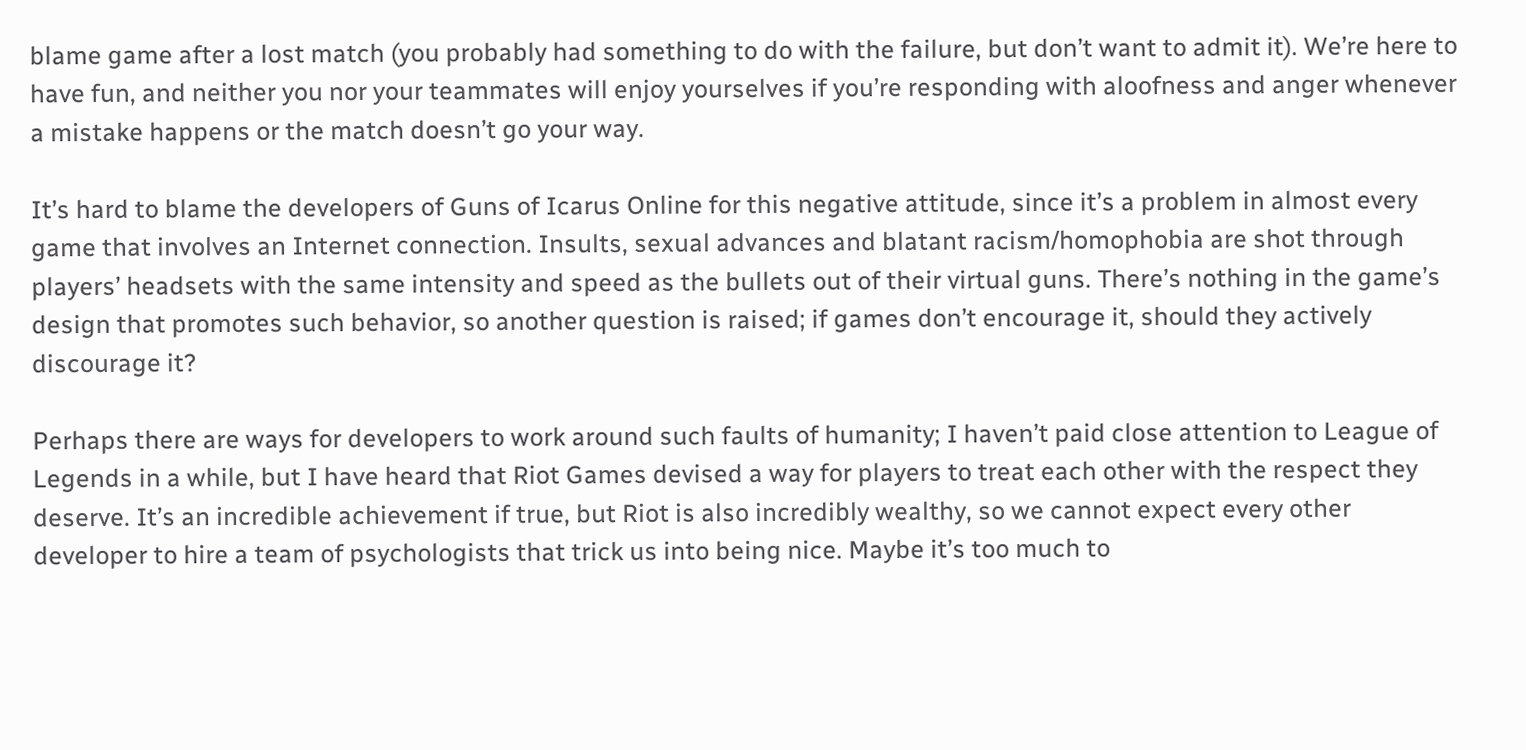blame game after a lost match (you probably had something to do with the failure, but don’t want to admit it). We’re here to have fun, and neither you nor your teammates will enjoy yourselves if you’re responding with aloofness and anger whenever a mistake happens or the match doesn’t go your way.

It’s hard to blame the developers of Guns of Icarus Online for this negative attitude, since it’s a problem in almost every game that involves an Internet connection. Insults, sexual advances and blatant racism/homophobia are shot through players’ headsets with the same intensity and speed as the bullets out of their virtual guns. There’s nothing in the game’s design that promotes such behavior, so another question is raised; if games don’t encourage it, should they actively discourage it?

Perhaps there are ways for developers to work around such faults of humanity; I haven’t paid close attention to League of Legends in a while, but I have heard that Riot Games devised a way for players to treat each other with the respect they deserve. It’s an incredible achievement if true, but Riot is also incredibly wealthy, so we cannot expect every other developer to hire a team of psychologists that trick us into being nice. Maybe it’s too much to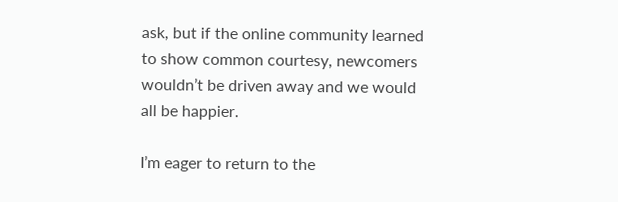ask, but if the online community learned to show common courtesy, newcomers wouldn’t be driven away and we would all be happier.

I’m eager to return to the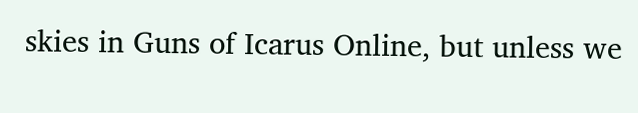skies in Guns of Icarus Online, but unless we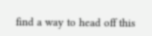find a way to head off this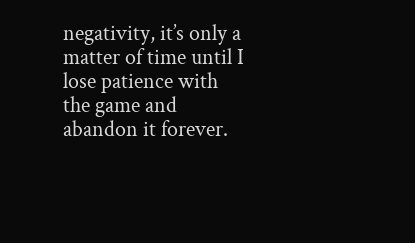negativity, it’s only a matter of time until I lose patience with the game and abandon it forever.